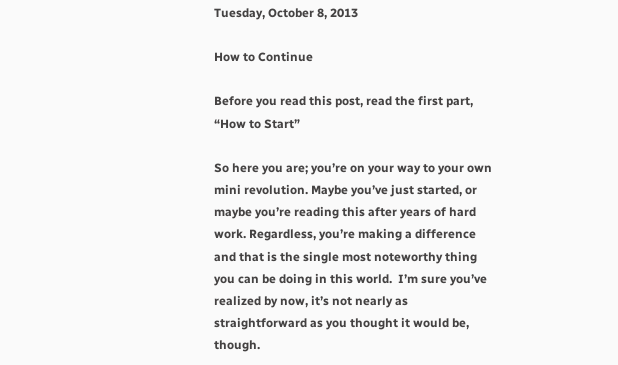Tuesday, October 8, 2013

How to Continue

Before you read this post, read the first part, “How to Start”

So here you are; you’re on your way to your own mini revolution. Maybe you’ve just started, or maybe you’re reading this after years of hard work. Regardless, you’re making a difference and that is the single most noteworthy thing you can be doing in this world.  I’m sure you’ve realized by now, it’s not nearly as straightforward as you thought it would be, though.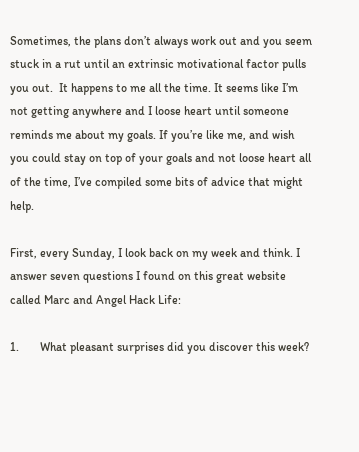Sometimes, the plans don’t always work out and you seem stuck in a rut until an extrinsic motivational factor pulls you out.  It happens to me all the time. It seems like I’m not getting anywhere and I loose heart until someone reminds me about my goals. If you’re like me, and wish you could stay on top of your goals and not loose heart all of the time, I’ve compiled some bits of advice that might help.

First, every Sunday, I look back on my week and think. I answer seven questions I found on this great website called Marc and Angel Hack Life:

1.       What pleasant surprises did you discover this week?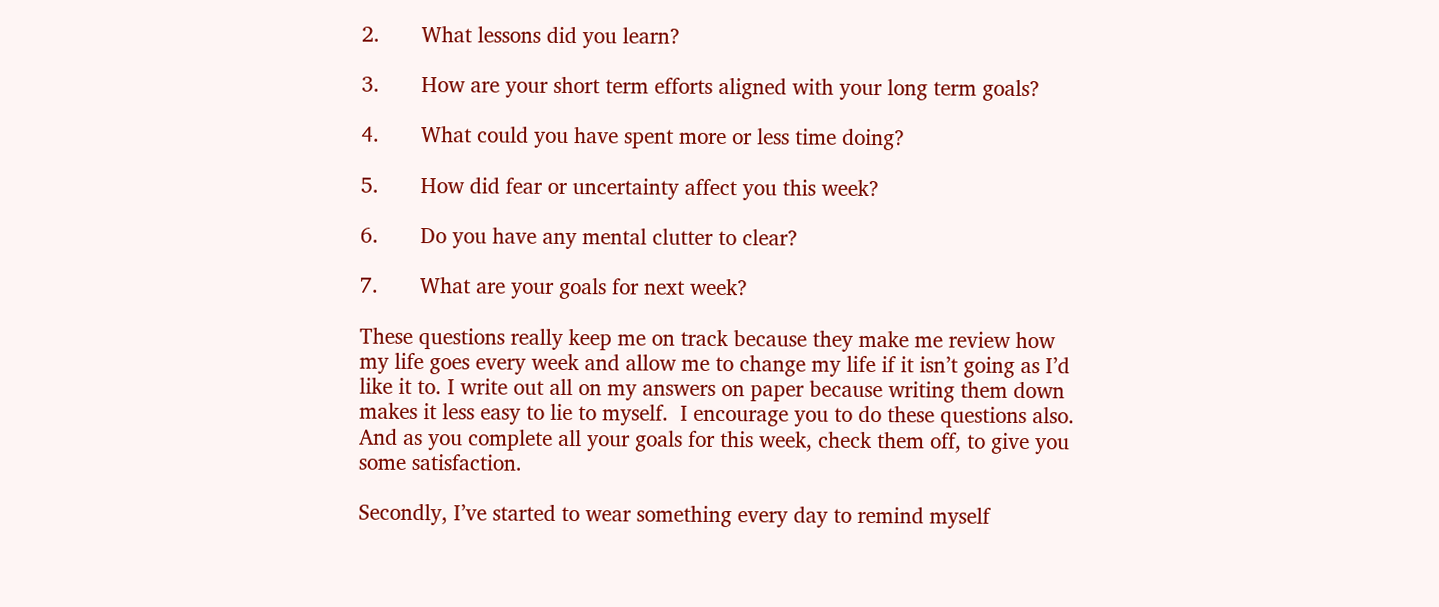2.       What lessons did you learn?

3.       How are your short term efforts aligned with your long term goals?

4.       What could you have spent more or less time doing?

5.       How did fear or uncertainty affect you this week?

6.       Do you have any mental clutter to clear?

7.       What are your goals for next week?

These questions really keep me on track because they make me review how my life goes every week and allow me to change my life if it isn’t going as I’d like it to. I write out all on my answers on paper because writing them down makes it less easy to lie to myself.  I encourage you to do these questions also. And as you complete all your goals for this week, check them off, to give you some satisfaction.

Secondly, I’ve started to wear something every day to remind myself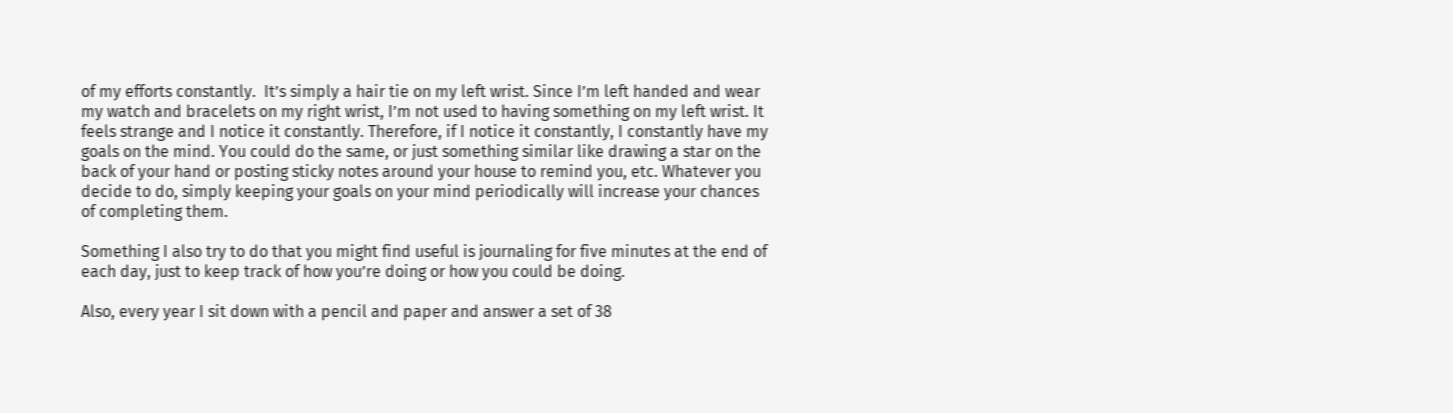of my efforts constantly.  It’s simply a hair tie on my left wrist. Since I’m left handed and wear my watch and bracelets on my right wrist, I’m not used to having something on my left wrist. It feels strange and I notice it constantly. Therefore, if I notice it constantly, I constantly have my goals on the mind. You could do the same, or just something similar like drawing a star on the back of your hand or posting sticky notes around your house to remind you, etc. Whatever you decide to do, simply keeping your goals on your mind periodically will increase your chances of completing them.

Something I also try to do that you might find useful is journaling for five minutes at the end of each day, just to keep track of how you’re doing or how you could be doing.

Also, every year I sit down with a pencil and paper and answer a set of 38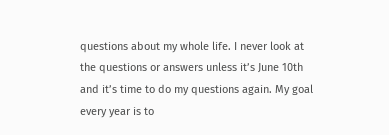questions about my whole life. I never look at the questions or answers unless it’s June 10th and it’s time to do my questions again. My goal every year is to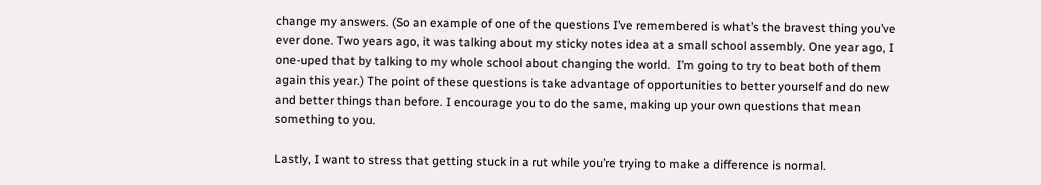change my answers. (So an example of one of the questions I’ve remembered is what’s the bravest thing you’ve ever done. Two years ago, it was talking about my sticky notes idea at a small school assembly. One year ago, I one-uped that by talking to my whole school about changing the world.  I’m going to try to beat both of them again this year.) The point of these questions is take advantage of opportunities to better yourself and do new and better things than before. I encourage you to do the same, making up your own questions that mean something to you.

Lastly, I want to stress that getting stuck in a rut while you’re trying to make a difference is normal.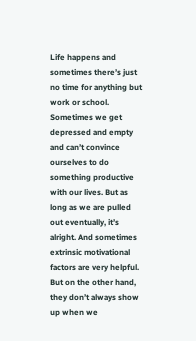Life happens and sometimes there’s just no time for anything but work or school. Sometimes we get depressed and empty and can’t convince ourselves to do something productive with our lives. But as long as we are pulled out eventually, it’s alright. And sometimes extrinsic motivational factors are very helpful. But on the other hand, they don’t always show up when we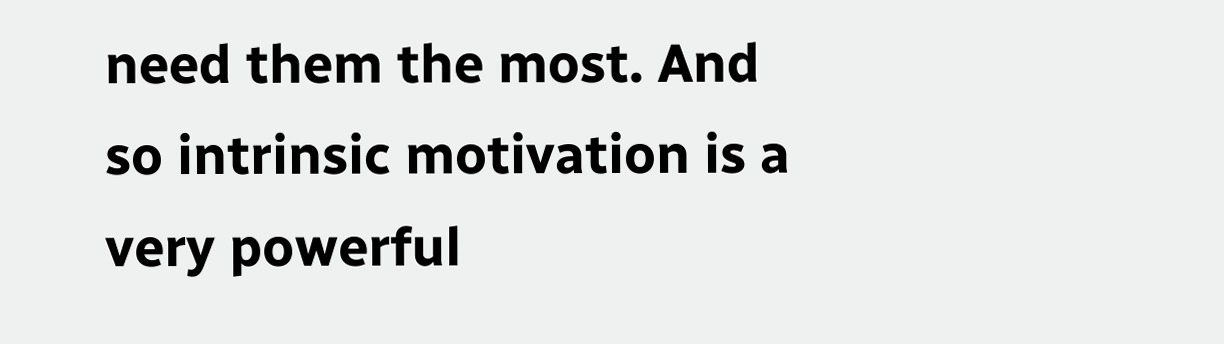need them the most. And so intrinsic motivation is a very powerful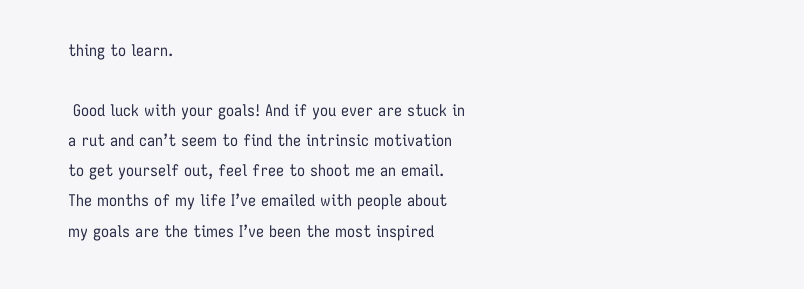thing to learn.

 Good luck with your goals! And if you ever are stuck in a rut and can’t seem to find the intrinsic motivation to get yourself out, feel free to shoot me an email. The months of my life I’ve emailed with people about my goals are the times I’ve been the most inspired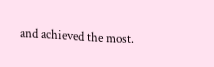and achieved the most.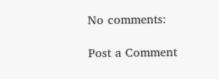No comments:

Post a Comment